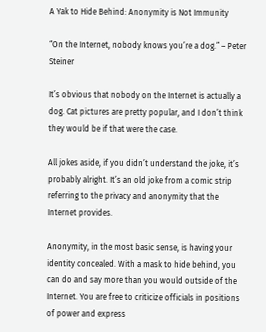A Yak to Hide Behind: Anonymity is Not Immunity

“On the Internet, nobody knows you’re a dog.” – Peter Steiner

It’s obvious that nobody on the Internet is actually a dog. Cat pictures are pretty popular, and I don’t think they would be if that were the case.

All jokes aside, if you didn’t understand the joke, it’s probably alright. It’s an old joke from a comic strip referring to the privacy and anonymity that the Internet provides.

Anonymity, in the most basic sense, is having your identity concealed. With a mask to hide behind, you can do and say more than you would outside of the Internet. You are free to criticize officials in positions of power and express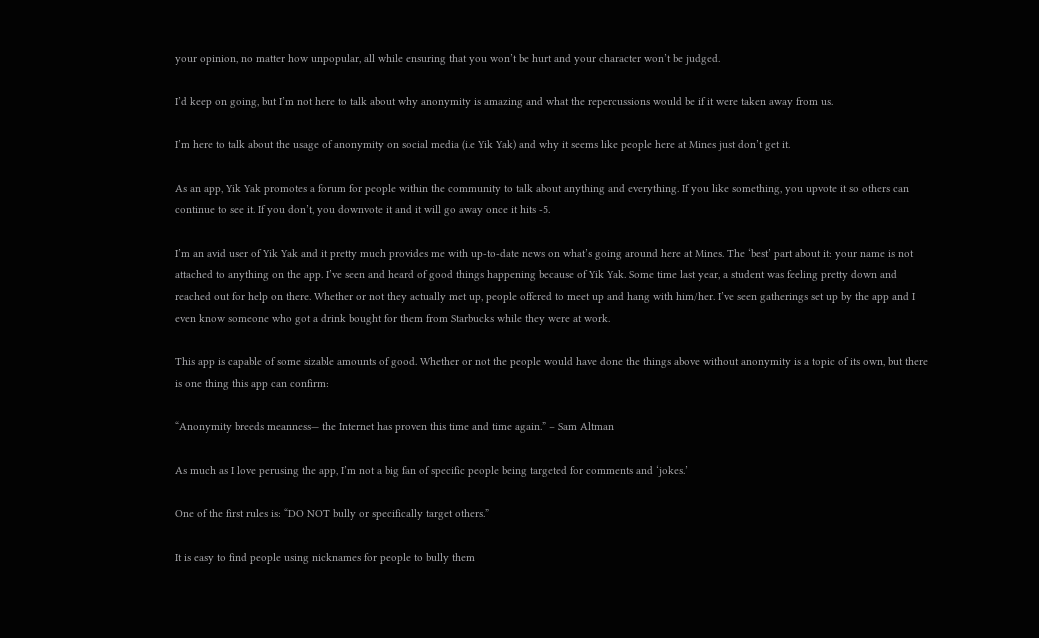your opinion, no matter how unpopular, all while ensuring that you won’t be hurt and your character won’t be judged.

I’d keep on going, but I’m not here to talk about why anonymity is amazing and what the repercussions would be if it were taken away from us.

I’m here to talk about the usage of anonymity on social media (i.e Yik Yak) and why it seems like people here at Mines just don’t get it.

As an app, Yik Yak promotes a forum for people within the community to talk about anything and everything. If you like something, you upvote it so others can continue to see it. If you don’t, you downvote it and it will go away once it hits -5.

I’m an avid user of Yik Yak and it pretty much provides me with up-to-date news on what’s going around here at Mines. The ‘best’ part about it: your name is not attached to anything on the app. I’ve seen and heard of good things happening because of Yik Yak. Some time last year, a student was feeling pretty down and reached out for help on there. Whether or not they actually met up, people offered to meet up and hang with him/her. I’ve seen gatherings set up by the app and I even know someone who got a drink bought for them from Starbucks while they were at work.

This app is capable of some sizable amounts of good. Whether or not the people would have done the things above without anonymity is a topic of its own, but there is one thing this app can confirm:

“Anonymity breeds meanness— the Internet has proven this time and time again.” – Sam Altman

As much as I love perusing the app, I’m not a big fan of specific people being targeted for comments and ‘jokes.’

One of the first rules is: “DO NOT bully or specifically target others.”

It is easy to find people using nicknames for people to bully them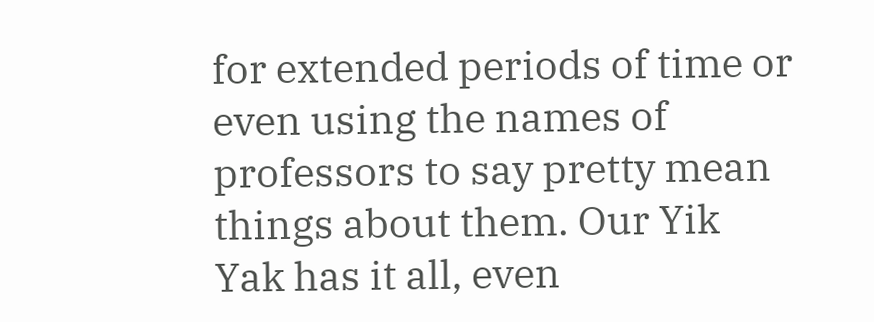for extended periods of time or even using the names of professors to say pretty mean things about them. Our Yik Yak has it all, even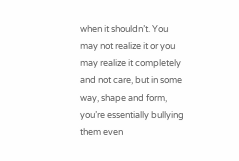when it shouldn’t. You may not realize it or you may realize it completely and not care, but in some way, shape and form, you’re essentially bullying them even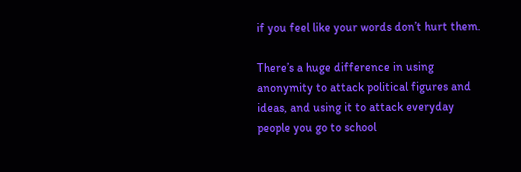if you feel like your words don’t hurt them.

There’s a huge difference in using anonymity to attack political figures and ideas, and using it to attack everyday people you go to school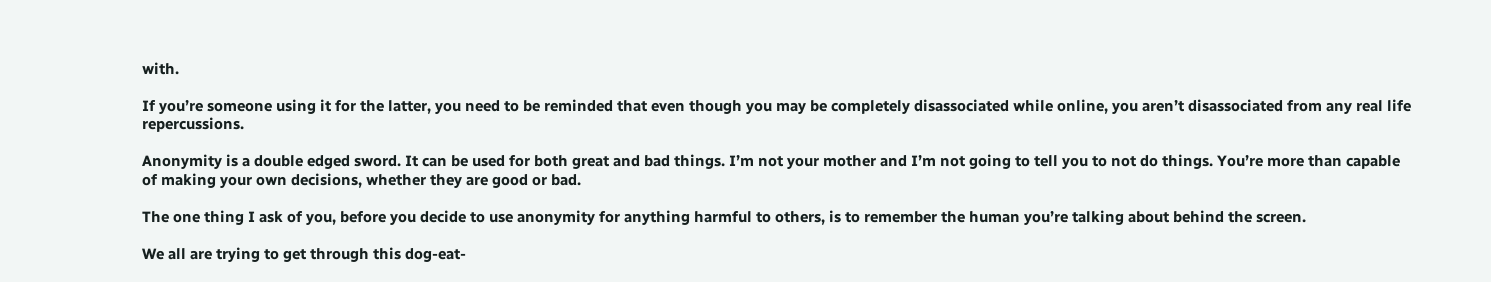with.

If you’re someone using it for the latter, you need to be reminded that even though you may be completely disassociated while online, you aren’t disassociated from any real life repercussions.

Anonymity is a double edged sword. It can be used for both great and bad things. I’m not your mother and I’m not going to tell you to not do things. You’re more than capable of making your own decisions, whether they are good or bad.

The one thing I ask of you, before you decide to use anonymity for anything harmful to others, is to remember the human you’re talking about behind the screen.

We all are trying to get through this dog-eat-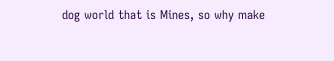dog world that is Mines, so why make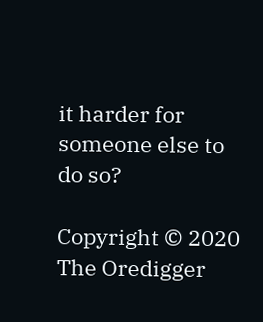it harder for someone else to do so?

Copyright © 2020 The Oredigger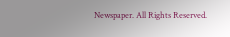Newspaper. All Rights Reserved.